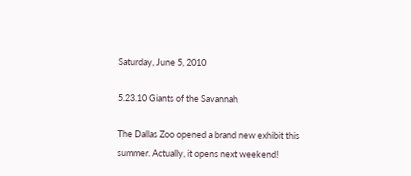Saturday, June 5, 2010

5.23.10 Giants of the Savannah

The Dallas Zoo opened a brand new exhibit this summer. Actually, it opens next weekend!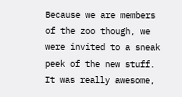Because we are members of the zoo though, we were invited to a sneak peek of the new stuff. It was really awesome,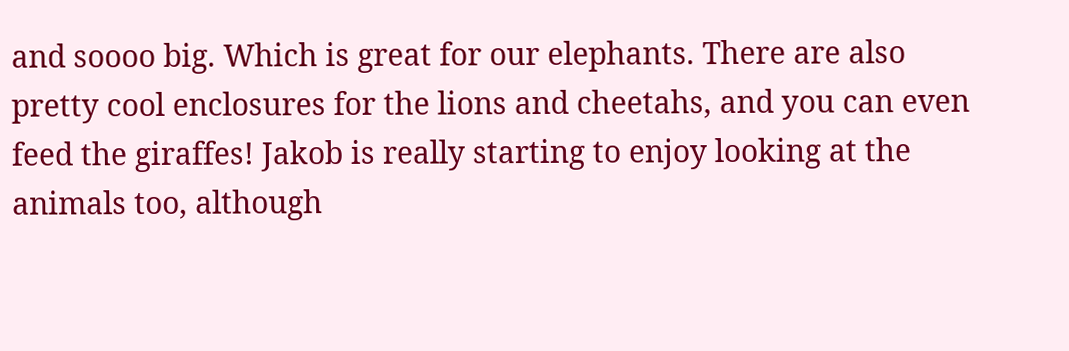and soooo big. Which is great for our elephants. There are also pretty cool enclosures for the lions and cheetahs, and you can even feed the giraffes! Jakob is really starting to enjoy looking at the animals too, although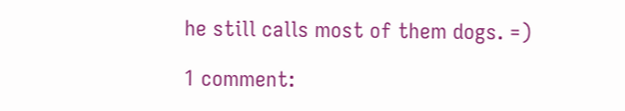he still calls most of them dogs. =)

1 comment: